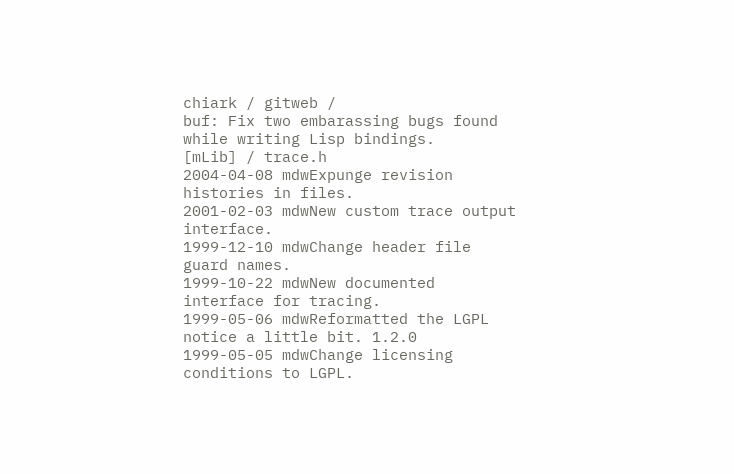chiark / gitweb /
buf: Fix two embarassing bugs found while writing Lisp bindings.
[mLib] / trace.h
2004-04-08 mdwExpunge revision histories in files.
2001-02-03 mdwNew custom trace output interface.
1999-12-10 mdwChange header file guard names.
1999-10-22 mdwNew documented interface for tracing.
1999-05-06 mdwReformatted the LGPL notice a little bit. 1.2.0
1999-05-05 mdwChange licensing conditions to LGPL.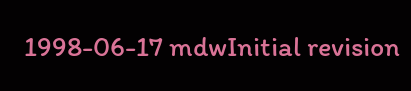1998-06-17 mdwInitial revision